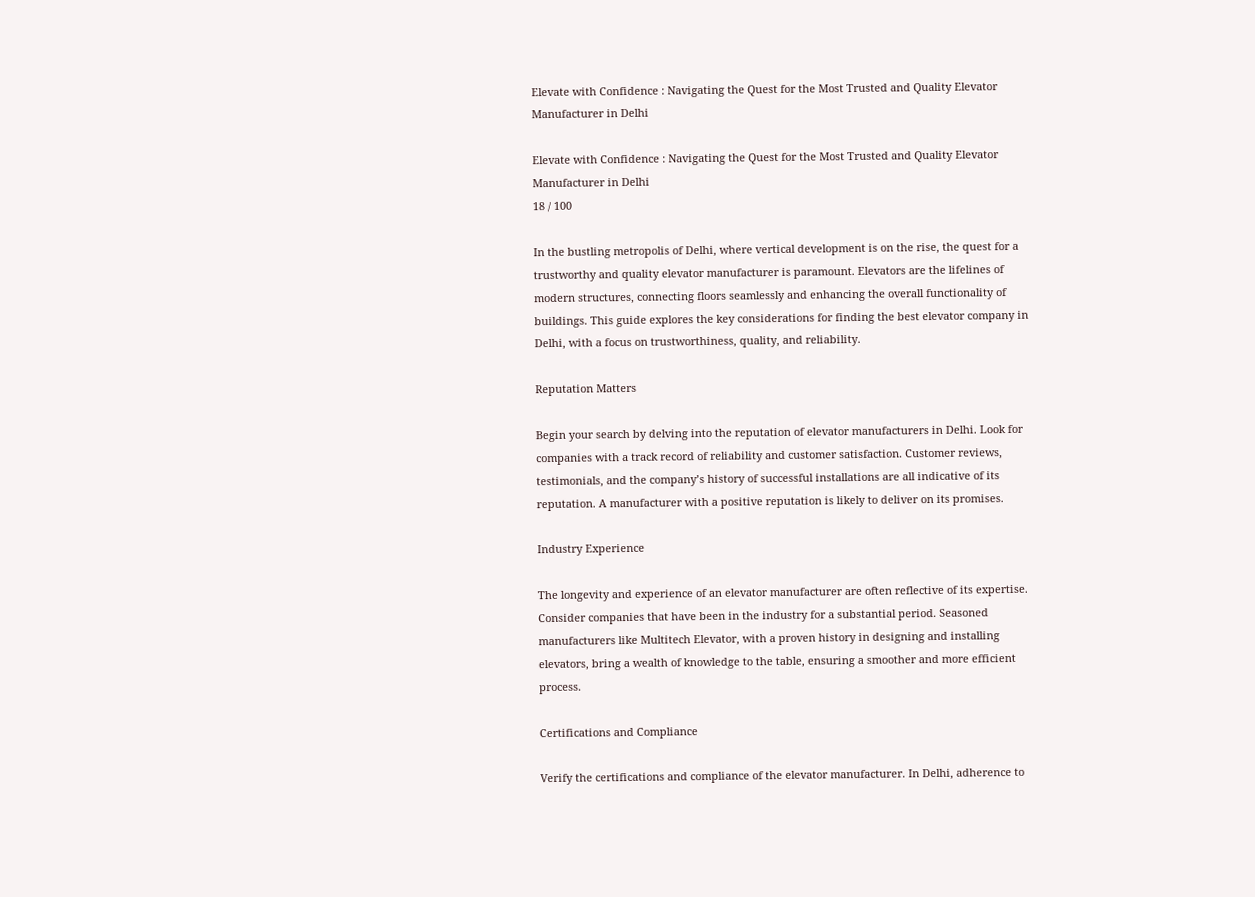Elevate with Confidence : Navigating the Quest for the Most Trusted and Quality Elevator Manufacturer in Delhi

Elevate with Confidence : Navigating the Quest for the Most Trusted and Quality Elevator Manufacturer in Delhi
18 / 100

In the bustling metropolis of Delhi, where vertical development is on the rise, the quest for a trustworthy and quality elevator manufacturer is paramount. Elevators are the lifelines of modern structures, connecting floors seamlessly and enhancing the overall functionality of buildings. This guide explores the key considerations for finding the best elevator company in Delhi, with a focus on trustworthiness, quality, and reliability.

Reputation Matters

Begin your search by delving into the reputation of elevator manufacturers in Delhi. Look for companies with a track record of reliability and customer satisfaction. Customer reviews, testimonials, and the company’s history of successful installations are all indicative of its reputation. A manufacturer with a positive reputation is likely to deliver on its promises.

Industry Experience

The longevity and experience of an elevator manufacturer are often reflective of its expertise. Consider companies that have been in the industry for a substantial period. Seasoned manufacturers like Multitech Elevator, with a proven history in designing and installing elevators, bring a wealth of knowledge to the table, ensuring a smoother and more efficient process.

Certifications and Compliance

Verify the certifications and compliance of the elevator manufacturer. In Delhi, adherence to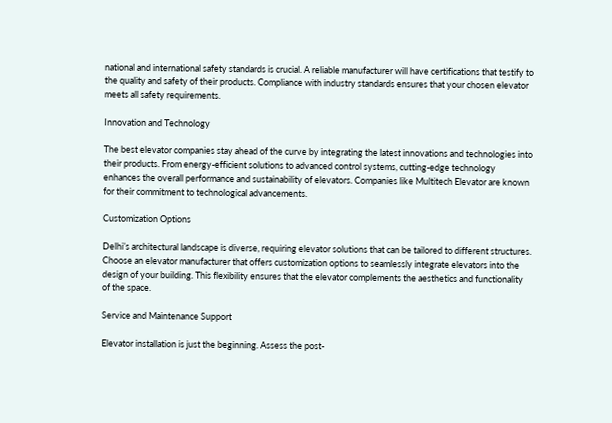national and international safety standards is crucial. A reliable manufacturer will have certifications that testify to the quality and safety of their products. Compliance with industry standards ensures that your chosen elevator meets all safety requirements.

Innovation and Technology

The best elevator companies stay ahead of the curve by integrating the latest innovations and technologies into their products. From energy-efficient solutions to advanced control systems, cutting-edge technology enhances the overall performance and sustainability of elevators. Companies like Multitech Elevator are known for their commitment to technological advancements.

Customization Options

Delhi’s architectural landscape is diverse, requiring elevator solutions that can be tailored to different structures. Choose an elevator manufacturer that offers customization options to seamlessly integrate elevators into the design of your building. This flexibility ensures that the elevator complements the aesthetics and functionality of the space.

Service and Maintenance Support

Elevator installation is just the beginning. Assess the post-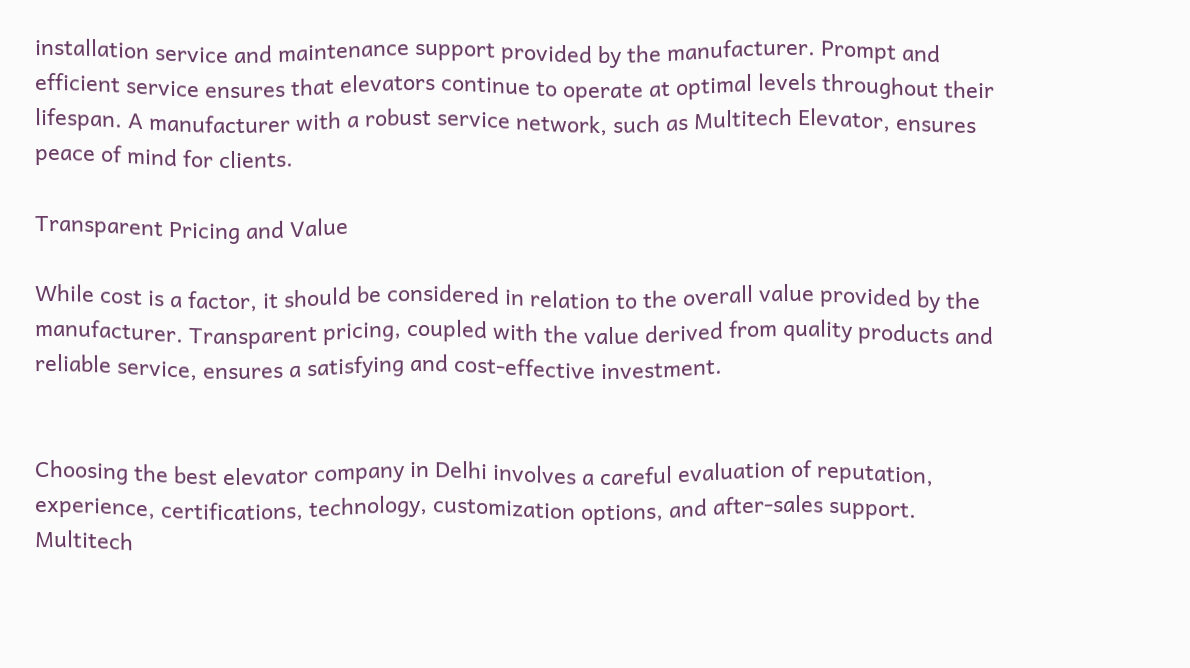installation service and maintenance support provided by the manufacturer. Prompt and efficient service ensures that elevators continue to operate at optimal levels throughout their lifespan. A manufacturer with a robust service network, such as Multitech Elevator, ensures peace of mind for clients.

Transparent Pricing and Value

While cost is a factor, it should be considered in relation to the overall value provided by the manufacturer. Transparent pricing, coupled with the value derived from quality products and reliable service, ensures a satisfying and cost-effective investment.


Choosing the best elevator company in Delhi involves a careful evaluation of reputation, experience, certifications, technology, customization options, and after-sales support. Multitech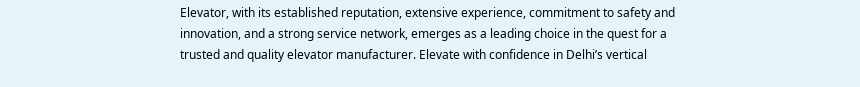Elevator, with its established reputation, extensive experience, commitment to safety and innovation, and a strong service network, emerges as a leading choice in the quest for a trusted and quality elevator manufacturer. Elevate with confidence in Delhi’s vertical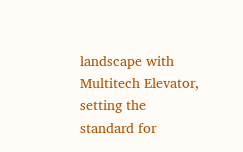landscape with Multitech Elevator, setting the standard for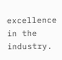excellence in the industry.